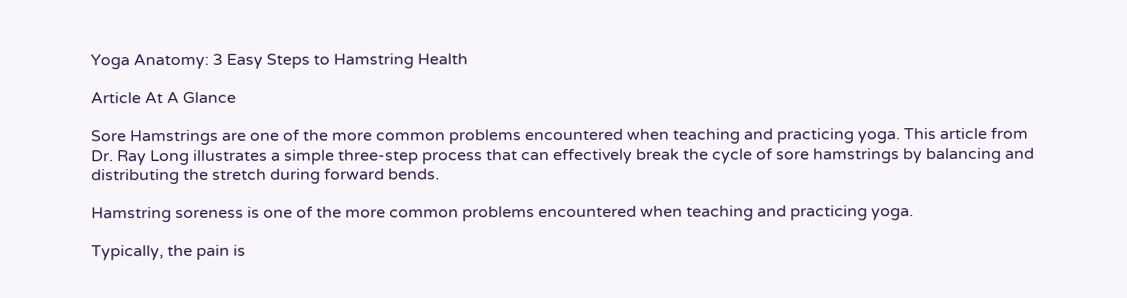Yoga Anatomy: 3 Easy Steps to Hamstring Health

Article At A Glance

Sore Hamstrings are one of the more common problems encountered when teaching and practicing yoga. This article from Dr. Ray Long illustrates a simple three-step process that can effectively break the cycle of sore hamstrings by balancing and distributing the stretch during forward bends.

Hamstring soreness is one of the more common problems encountered when teaching and practicing yoga.

Typically, the pain is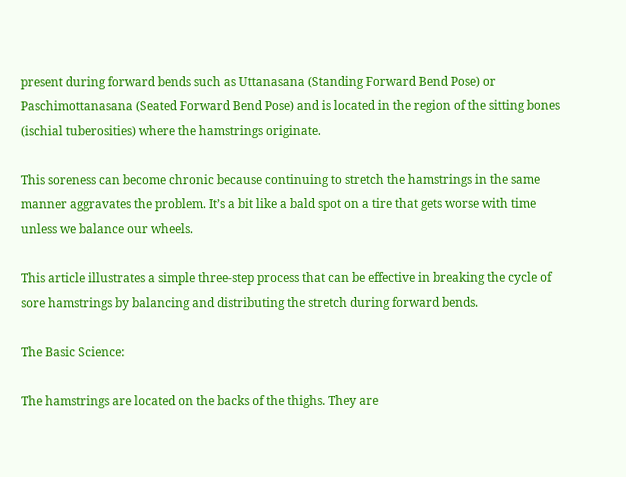present during forward bends such as Uttanasana (Standing Forward Bend Pose) or Paschimottanasana (Seated Forward Bend Pose) and is located in the region of the sitting bones (ischial tuberosities) where the hamstrings originate.

This soreness can become chronic because continuing to stretch the hamstrings in the same manner aggravates the problem. It’s a bit like a bald spot on a tire that gets worse with time unless we balance our wheels.

This article illustrates a simple three-step process that can be effective in breaking the cycle of sore hamstrings by balancing and distributing the stretch during forward bends.

The Basic Science:

The hamstrings are located on the backs of the thighs. They are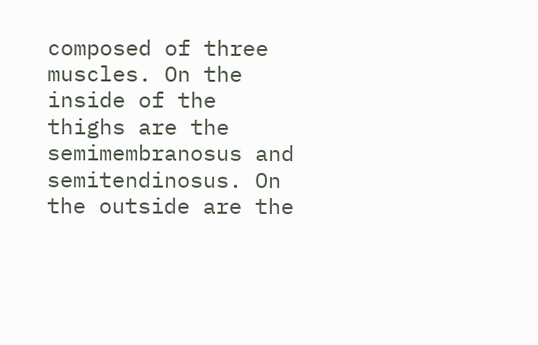composed of three muscles. On the inside of the thighs are the semimembranosus and semitendinosus. On the outside are the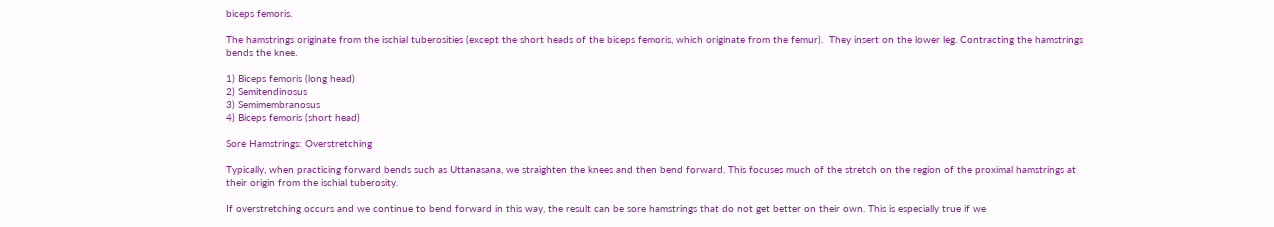biceps femoris.

The hamstrings originate from the ischial tuberosities (except the short heads of the biceps femoris, which originate from the femur).  They insert on the lower leg. Contracting the hamstrings bends the knee.

1) Biceps femoris (long head)
2) Semitendinosus
3) Semimembranosus
4) Biceps femoris (short head)

Sore Hamstrings: Overstretching

Typically, when practicing forward bends such as Uttanasana, we straighten the knees and then bend forward. This focuses much of the stretch on the region of the proximal hamstrings at their origin from the ischial tuberosity.

If overstretching occurs and we continue to bend forward in this way, the result can be sore hamstrings that do not get better on their own. This is especially true if we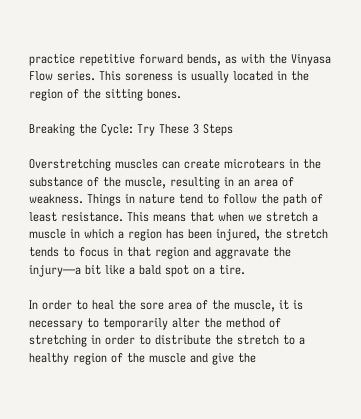practice repetitive forward bends, as with the Vinyasa Flow series. This soreness is usually located in the region of the sitting bones.

Breaking the Cycle: Try These 3 Steps

Overstretching muscles can create microtears in the substance of the muscle, resulting in an area of weakness. Things in nature tend to follow the path of least resistance. This means that when we stretch a muscle in which a region has been injured, the stretch tends to focus in that region and aggravate the injury—a bit like a bald spot on a tire.

In order to heal the sore area of the muscle, it is necessary to temporarily alter the method of stretching in order to distribute the stretch to a healthy region of the muscle and give the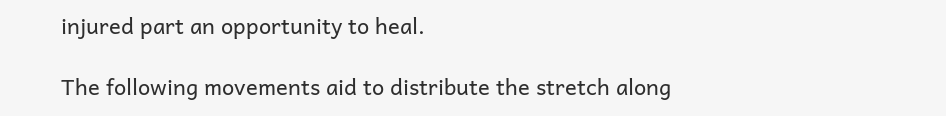injured part an opportunity to heal.

The following movements aid to distribute the stretch along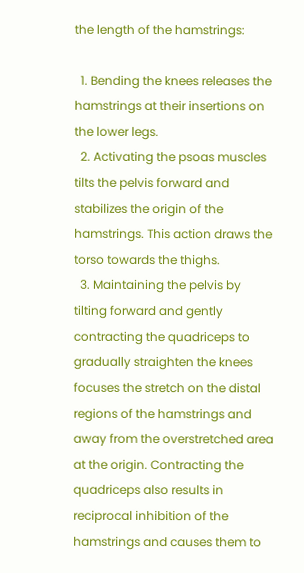the length of the hamstrings:

  1. Bending the knees releases the hamstrings at their insertions on the lower legs.
  2. Activating the psoas muscles tilts the pelvis forward and stabilizes the origin of the hamstrings. This action draws the torso towards the thighs.
  3. Maintaining the pelvis by tilting forward and gently contracting the quadriceps to gradually straighten the knees focuses the stretch on the distal regions of the hamstrings and away from the overstretched area at the origin. Contracting the quadriceps also results in reciprocal inhibition of the hamstrings and causes them to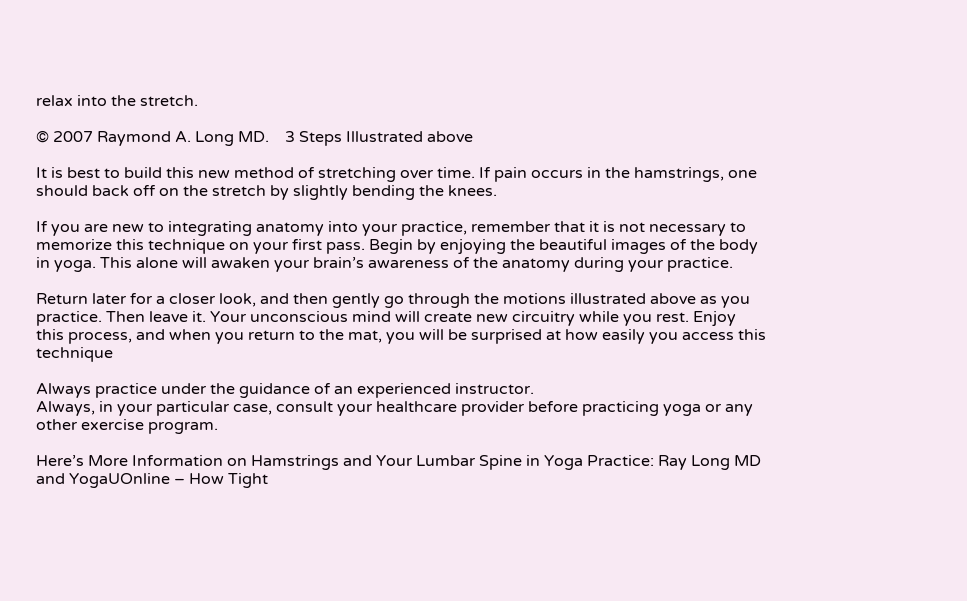relax into the stretch.

© 2007 Raymond A. Long MD.    3 Steps Illustrated above

It is best to build this new method of stretching over time. If pain occurs in the hamstrings, one should back off on the stretch by slightly bending the knees.

If you are new to integrating anatomy into your practice, remember that it is not necessary to memorize this technique on your first pass. Begin by enjoying the beautiful images of the body in yoga. This alone will awaken your brain’s awareness of the anatomy during your practice.

Return later for a closer look, and then gently go through the motions illustrated above as you practice. Then leave it. Your unconscious mind will create new circuitry while you rest. Enjoy this process, and when you return to the mat, you will be surprised at how easily you access this technique

Always practice under the guidance of an experienced instructor.
Always, in your particular case, consult your healthcare provider before practicing yoga or any other exercise program.

Here’s More Information on Hamstrings and Your Lumbar Spine in Yoga Practice: Ray Long MD and YogaUOnline – How Tight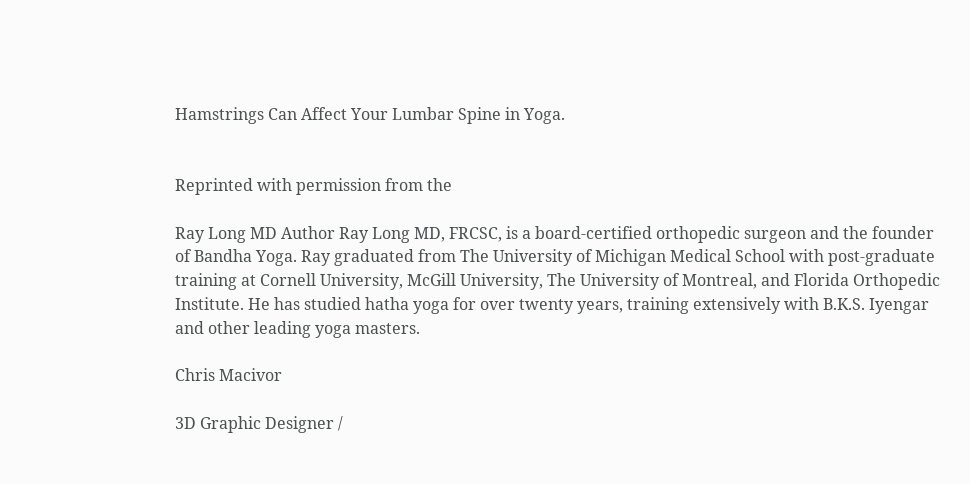Hamstrings Can Affect Your Lumbar Spine in Yoga.


Reprinted with permission from the

Ray Long MD Author Ray Long MD, FRCSC, is a board-certified orthopedic surgeon and the founder of Bandha Yoga. Ray graduated from The University of Michigan Medical School with post-graduate training at Cornell University, McGill University, The University of Montreal, and Florida Orthopedic Institute. He has studied hatha yoga for over twenty years, training extensively with B.K.S. Iyengar and other leading yoga masters.

Chris Macivor

3D Graphic Designer /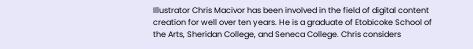Illustrator Chris Macivor has been involved in the field of digital content creation for well over ten years. He is a graduate of Etobicoke School of the Arts, Sheridan College, and Seneca College. Chris considers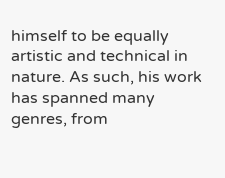himself to be equally artistic and technical in nature. As such, his work has spanned many genres, from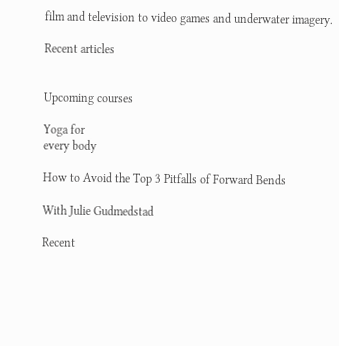film and television to video games and underwater imagery.

Recent articles


Upcoming courses

Yoga for
every body

How to Avoid the Top 3 Pitfalls of Forward Bends

With Julie Gudmedstad

Recent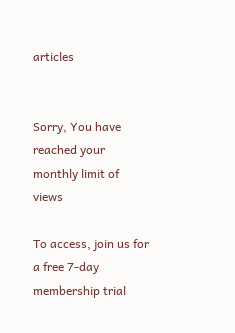articles


Sorry, You have reached your
monthly limit of views

To access, join us for a free 7-day membership trial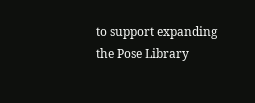to support expanding the Pose Library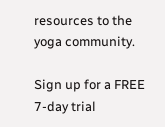resources to the yoga community.

Sign up for a FREE 7-day trial